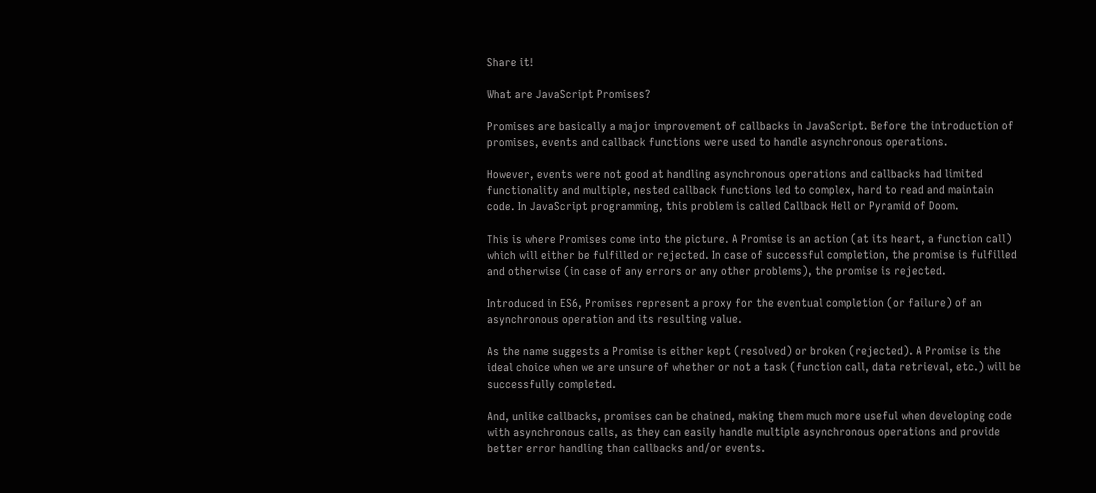Share it!

What are JavaScript Promises?

Promises are basically a major improvement of callbacks in JavaScript. Before the introduction of promises, events and callback functions were used to handle asynchronous operations.

However, events were not good at handling asynchronous operations and callbacks had limited functionality and multiple, nested callback functions led to complex, hard to read and maintain code. In JavaScript programming, this problem is called Callback Hell or Pyramid of Doom.

This is where Promises come into the picture. A Promise is an action (at its heart, a function call) which will either be fulfilled or rejected. In case of successful completion, the promise is fulfilled and otherwise (in case of any errors or any other problems), the promise is rejected.

Introduced in ES6, Promises represent a proxy for the eventual completion (or failure) of an asynchronous operation and its resulting value.

As the name suggests a Promise is either kept (resolved) or broken (rejected). A Promise is the ideal choice when we are unsure of whether or not a task (function call, data retrieval, etc.) will be successfully completed.

And, unlike callbacks, promises can be chained, making them much more useful when developing code with asynchronous calls, as they can easily handle multiple asynchronous operations and provide better error handling than callbacks and/or events.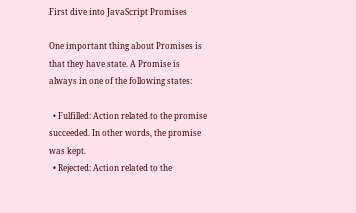First dive into JavaScript Promises

One important thing about Promises is that they have state. A Promise is always in one of the following states:

  • Fulfilled: Action related to the promise succeeded. In other words, the promise was kept.
  • Rejected: Action related to the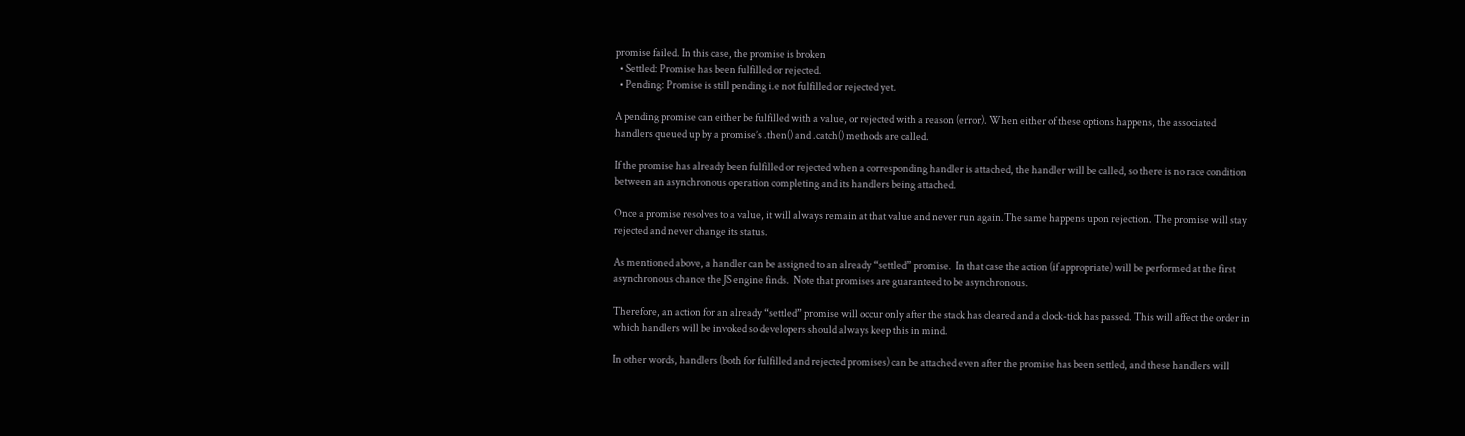promise failed. In this case, the promise is broken
  • Settled: Promise has been fulfilled or rejected.
  • Pending: Promise is still pending i.e not fulfilled or rejected yet.

A pending promise can either be fulfilled with a value, or rejected with a reason (error). When either of these options happens, the associated handlers queued up by a promise’s .then() and .catch() methods are called.

If the promise has already been fulfilled or rejected when a corresponding handler is attached, the handler will be called, so there is no race condition between an asynchronous operation completing and its handlers being attached.

Once a promise resolves to a value, it will always remain at that value and never run again.The same happens upon rejection. The promise will stay rejected and never change its status.

As mentioned above, a handler can be assigned to an already “settled” promise.  In that case the action (if appropriate) will be performed at the first asynchronous chance the JS engine finds.  Note that promises are guaranteed to be asynchronous.

Therefore, an action for an already “settled” promise will occur only after the stack has cleared and a clock-tick has passed. This will affect the order in which handlers will be invoked so developers should always keep this in mind.

In other words, handlers (both for fulfilled and rejected promises) can be attached even after the promise has been settled, and these handlers will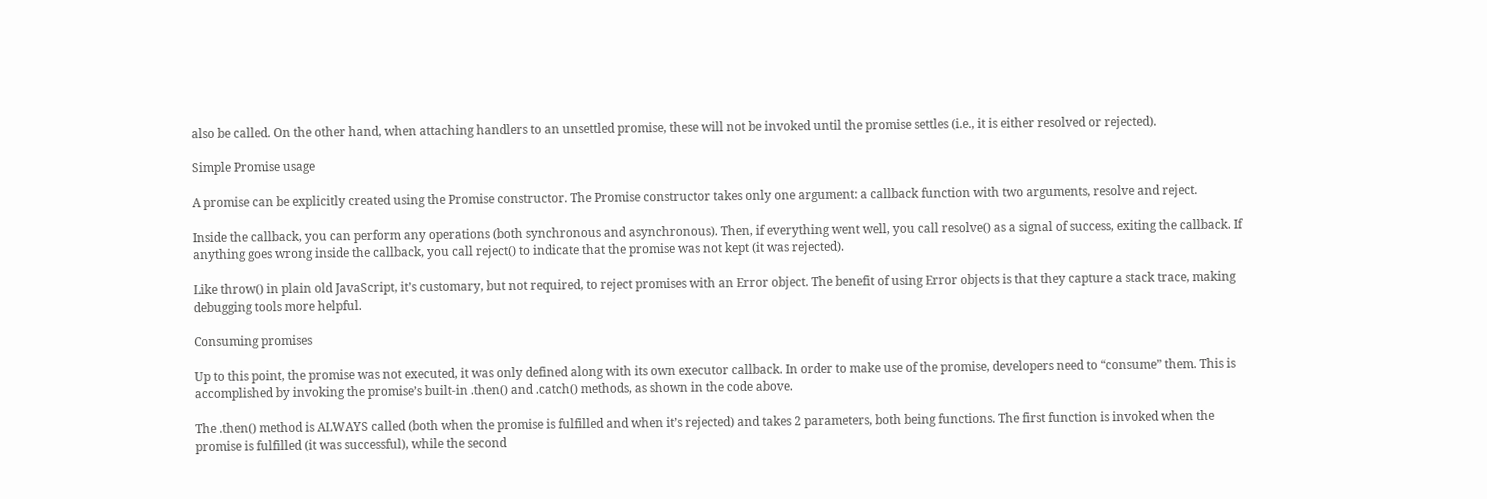also be called. On the other hand, when attaching handlers to an unsettled promise, these will not be invoked until the promise settles (i.e., it is either resolved or rejected).

Simple Promise usage

A promise can be explicitly created using the Promise constructor. The Promise constructor takes only one argument: a callback function with two arguments, resolve and reject.

Inside the callback, you can perform any operations (both synchronous and asynchronous). Then, if everything went well, you call resolve() as a signal of success, exiting the callback. If anything goes wrong inside the callback, you call reject() to indicate that the promise was not kept (it was rejected).

Like throw() in plain old JavaScript, it’s customary, but not required, to reject promises with an Error object. The benefit of using Error objects is that they capture a stack trace, making debugging tools more helpful.

Consuming promises

Up to this point, the promise was not executed, it was only defined along with its own executor callback. In order to make use of the promise, developers need to “consume” them. This is accomplished by invoking the promise’s built-in .then() and .catch() methods, as shown in the code above.

The .then() method is ALWAYS called (both when the promise is fulfilled and when it’s rejected) and takes 2 parameters, both being functions. The first function is invoked when the promise is fulfilled (it was successful), while the second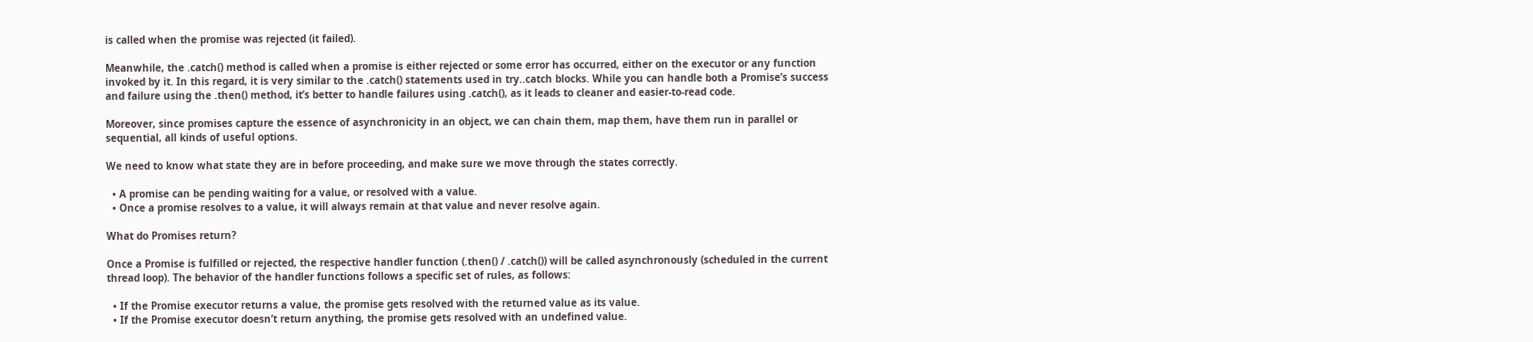is called when the promise was rejected (it failed).

Meanwhile, the .catch() method is called when a promise is either rejected or some error has occurred, either on the executor or any function invoked by it. In this regard, it is very similar to the .catch() statements used in try..catch blocks. While you can handle both a Promise’s success and failure using the .then() method, it’s better to handle failures using .catch(), as it leads to cleaner and easier-to-read code.

Moreover, since promises capture the essence of asynchronicity in an object, we can chain them, map them, have them run in parallel or sequential, all kinds of useful options.

We need to know what state they are in before proceeding, and make sure we move through the states correctly.

  • A promise can be pending waiting for a value, or resolved with a value.
  • Once a promise resolves to a value, it will always remain at that value and never resolve again.

What do Promises return?

Once a Promise is fulfilled or rejected, the respective handler function (.then() / .catch()) will be called asynchronously (scheduled in the current thread loop). The behavior of the handler functions follows a specific set of rules, as follows:

  • If the Promise executor returns a value, the promise gets resolved with the returned value as its value.
  • If the Promise executor doesn’t return anything, the promise gets resolved with an undefined value.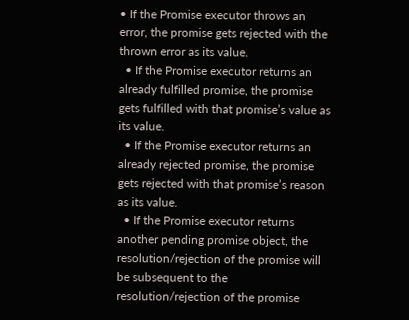• If the Promise executor throws an error, the promise gets rejected with the thrown error as its value.
  • If the Promise executor returns an already fulfilled promise, the promise gets fulfilled with that promise’s value as its value.
  • If the Promise executor returns an already rejected promise, the promise gets rejected with that promise’s reason as its value.
  • If the Promise executor returns another pending promise object, the resolution/rejection of the promise will be subsequent to the resolution/rejection of the promise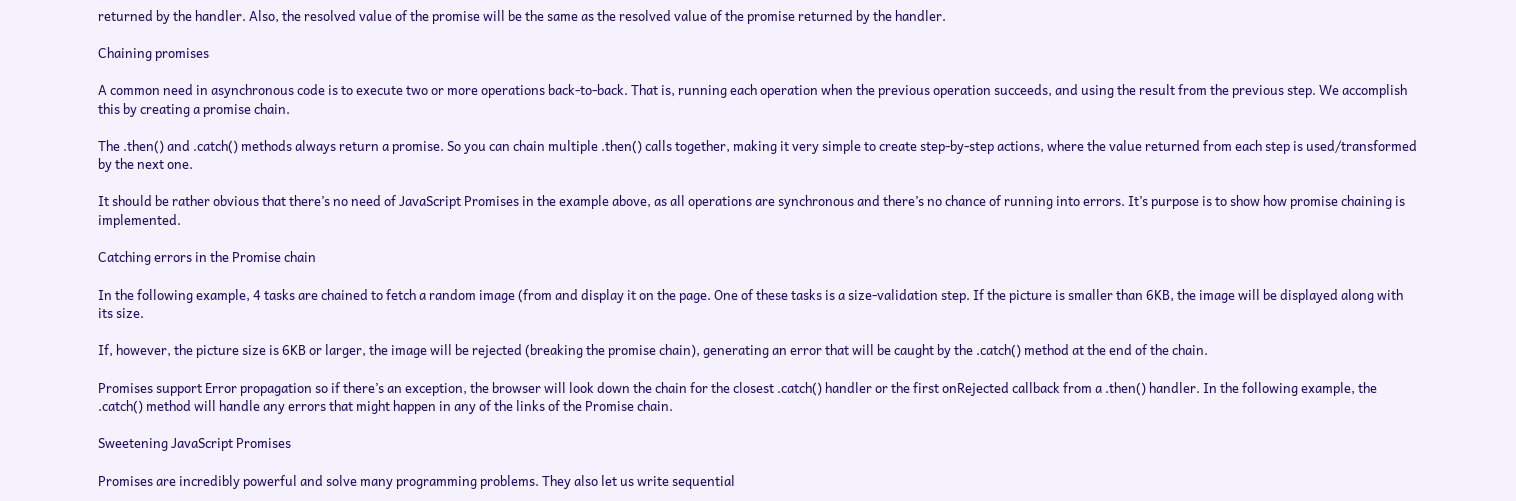returned by the handler. Also, the resolved value of the promise will be the same as the resolved value of the promise returned by the handler.

Chaining promises

A common need in asynchronous code is to execute two or more operations back-to-back. That is, running each operation when the previous operation succeeds, and using the result from the previous step. We accomplish this by creating a promise chain.

The .then() and .catch() methods always return a promise. So you can chain multiple .then() calls together, making it very simple to create step-by-step actions, where the value returned from each step is used/transformed by the next one.

It should be rather obvious that there’s no need of JavaScript Promises in the example above, as all operations are synchronous and there’s no chance of running into errors. It’s purpose is to show how promise chaining is implemented.

Catching errors in the Promise chain

In the following example, 4 tasks are chained to fetch a random image (from and display it on the page. One of these tasks is a size-validation step. If the picture is smaller than 6KB, the image will be displayed along with its size.

If, however, the picture size is 6KB or larger, the image will be rejected (breaking the promise chain), generating an error that will be caught by the .catch() method at the end of the chain.

Promises support Error propagation so if there’s an exception, the browser will look down the chain for the closest .catch() handler or the first onRejected callback from a .then() handler. In the following example, the .catch() method will handle any errors that might happen in any of the links of the Promise chain.

Sweetening JavaScript Promises

Promises are incredibly powerful and solve many programming problems. They also let us write sequential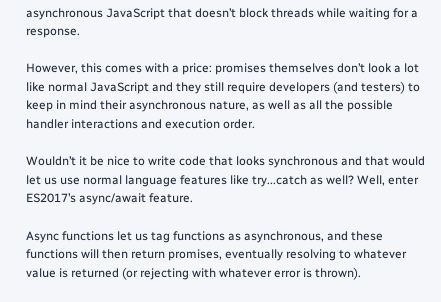asynchronous JavaScript that doesn’t block threads while waiting for a response.

However, this comes with a price: promises themselves don’t look a lot like normal JavaScript and they still require developers (and testers) to keep in mind their asynchronous nature, as well as all the possible handler interactions and execution order.

Wouldn’t it be nice to write code that looks synchronous and that would let us use normal language features like try...catch as well? Well, enter ES2017’s async/await feature.

Async functions let us tag functions as asynchronous, and these functions will then return promises, eventually resolving to whatever value is returned (or rejecting with whatever error is thrown).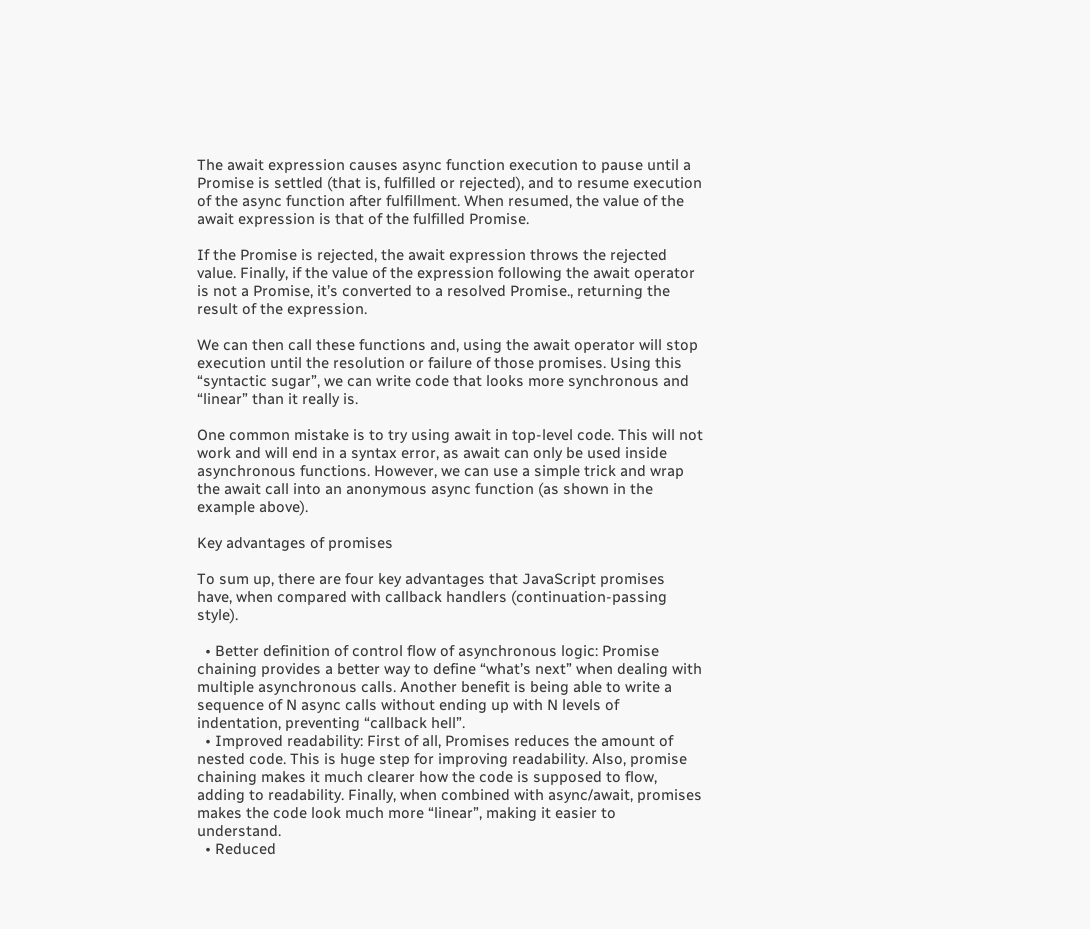The await expression causes async function execution to pause until a Promise is settled (that is, fulfilled or rejected), and to resume execution of the async function after fulfillment. When resumed, the value of the await expression is that of the fulfilled Promise.

If the Promise is rejected, the await expression throws the rejected value. Finally, if the value of the expression following the await operator is not a Promise, it’s converted to a resolved Promise., returning the result of the expression.

We can then call these functions and, using the await operator will stop execution until the resolution or failure of those promises. Using this “syntactic sugar”, we can write code that looks more synchronous and “linear” than it really is.

One common mistake is to try using await in top-level code. This will not work and will end in a syntax error, as await can only be used inside asynchronous functions. However, we can use a simple trick and wrap the await call into an anonymous async function (as shown in the example above).

Key advantages of promises

To sum up, there are four key advantages that JavaScript promises have, when compared with callback handlers (continuation-passing style).

  • Better definition of control flow of asynchronous logic: Promise chaining provides a better way to define “what’s next” when dealing with multiple asynchronous calls. Another benefit is being able to write a sequence of N async calls without ending up with N levels of indentation, preventing “callback hell”.
  • Improved readability: First of all, Promises reduces the amount of nested code. This is huge step for improving readability. Also, promise chaining makes it much clearer how the code is supposed to flow, adding to readability. Finally, when combined with async/await, promises makes the code look much more “linear”, making it easier to understand.
  • Reduced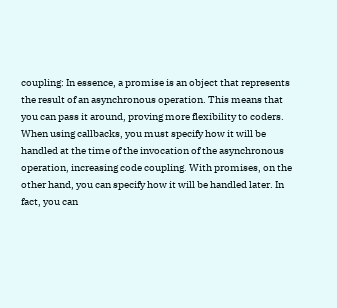coupling: In essence, a promise is an object that represents the result of an asynchronous operation. This means that you can pass it around, proving more flexibility to coders. When using callbacks, you must specify how it will be handled at the time of the invocation of the asynchronous operation, increasing code coupling. With promises, on the other hand, you can specify how it will be handled later. In fact, you can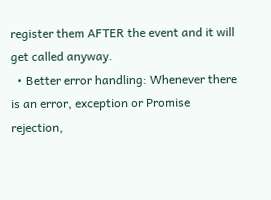register them AFTER the event and it will get called anyway.
  • Better error handling: Whenever there is an error, exception or Promise rejection,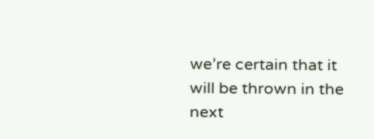we’re certain that it will be thrown in the next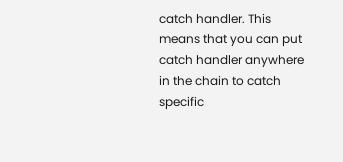catch handler. This means that you can put catch handler anywhere in the chain to catch specific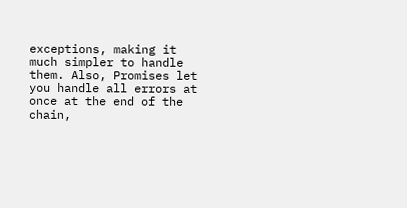exceptions, making it much simpler to handle them. Also, Promises let you handle all errors at once at the end of the chain,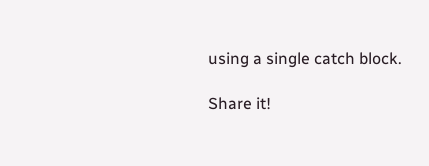using a single catch block.

Share it!